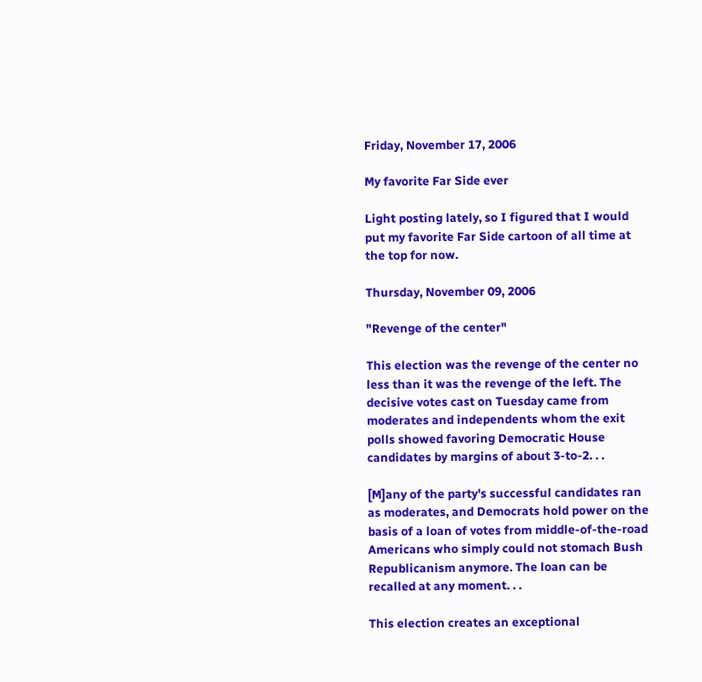Friday, November 17, 2006

My favorite Far Side ever

Light posting lately, so I figured that I would put my favorite Far Side cartoon of all time at the top for now.

Thursday, November 09, 2006

"Revenge of the center"

This election was the revenge of the center no less than it was the revenge of the left. The decisive votes cast on Tuesday came from moderates and independents whom the exit polls showed favoring Democratic House candidates by margins of about 3-to-2. . .

[M]any of the party's successful candidates ran as moderates, and Democrats hold power on the basis of a loan of votes from middle-of-the-road Americans who simply could not stomach Bush Republicanism anymore. The loan can be recalled at any moment. . .

This election creates an exceptional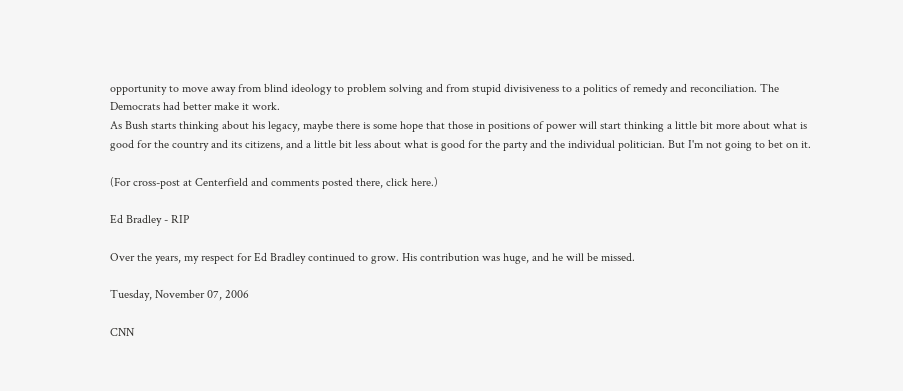opportunity to move away from blind ideology to problem solving and from stupid divisiveness to a politics of remedy and reconciliation. The Democrats had better make it work.
As Bush starts thinking about his legacy, maybe there is some hope that those in positions of power will start thinking a little bit more about what is good for the country and its citizens, and a little bit less about what is good for the party and the individual politician. But I'm not going to bet on it.

(For cross-post at Centerfield and comments posted there, click here.)

Ed Bradley - RIP

Over the years, my respect for Ed Bradley continued to grow. His contribution was huge, and he will be missed.

Tuesday, November 07, 2006

CNN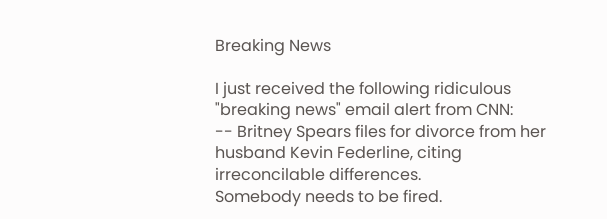Breaking News

I just received the following ridiculous "breaking news" email alert from CNN:
-- Britney Spears files for divorce from her husband Kevin Federline, citing irreconcilable differences.
Somebody needs to be fired.